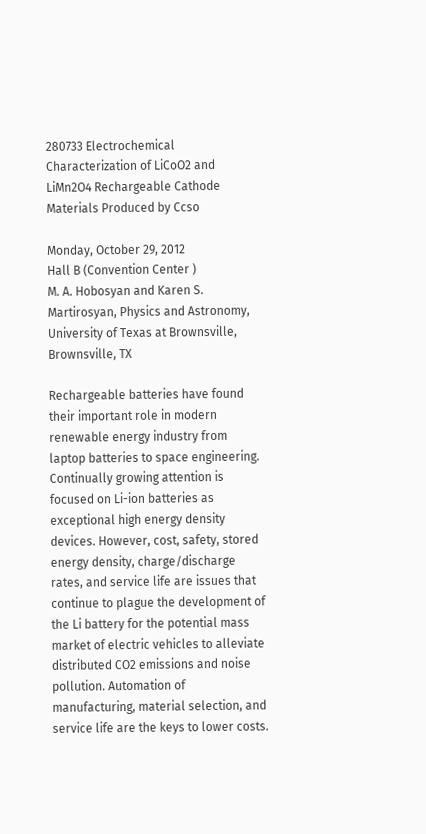280733 Electrochemical Characterization of LiCoO2 and LiMn2O4 Rechargeable Cathode Materials Produced by Ccso

Monday, October 29, 2012
Hall B (Convention Center )
M. A. Hobosyan and Karen S. Martirosyan, Physics and Astronomy, University of Texas at Brownsville, Brownsville, TX

Rechargeable batteries have found their important role in modern renewable energy industry from laptop batteries to space engineering. Continually growing attention is focused on Li-ion batteries as exceptional high energy density devices. However, cost, safety, stored energy density, charge/discharge rates, and service life are issues that continue to plague the development of the Li battery for the potential mass market of electric vehicles to alleviate distributed CO2 emissions and noise pollution. Automation of manufacturing, material selection, and service life are the keys to lower costs.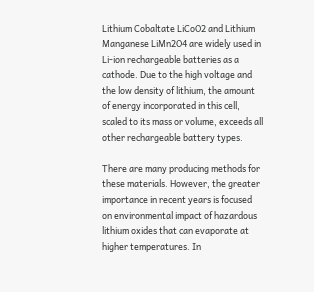Lithium Cobaltate LiCoO2 and Lithium Manganese LiMn2O4 are widely used in Li-ion rechargeable batteries as a cathode. Due to the high voltage and the low density of lithium, the amount of energy incorporated in this cell, scaled to its mass or volume, exceeds all other rechargeable battery types.

There are many producing methods for these materials. However, the greater importance in recent years is focused on environmental impact of hazardous lithium oxides that can evaporate at higher temperatures. In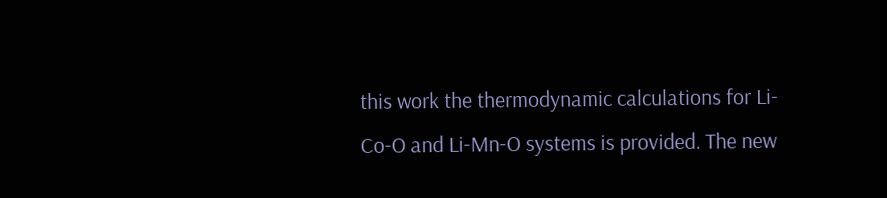this work the thermodynamic calculations for Li-Co-O and Li-Mn-O systems is provided. The new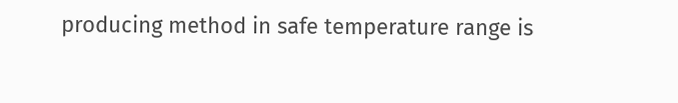producing method in safe temperature range is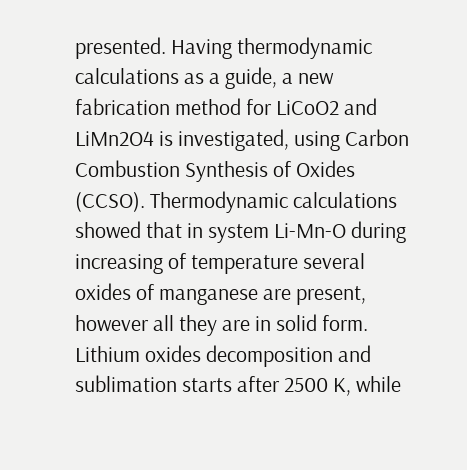presented. Having thermodynamic calculations as a guide, a new fabrication method for LiCoO2 and LiMn2O4 is investigated, using Carbon Combustion Synthesis of Oxides (CCSO). Thermodynamic calculations showed that in system Li-Mn-O during increasing of temperature several oxides of manganese are present, however all they are in solid form. Lithium oxides decomposition and sublimation starts after 2500 K, while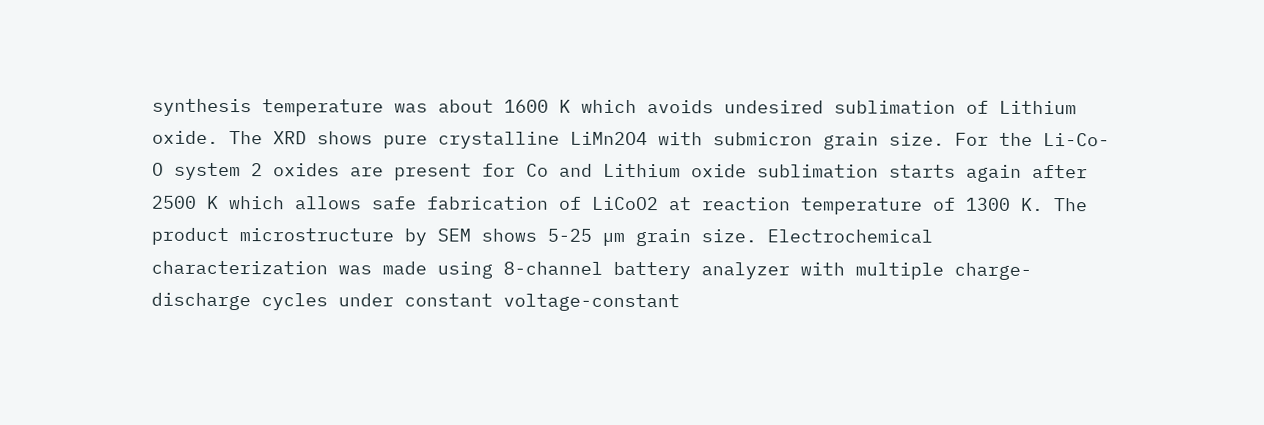synthesis temperature was about 1600 K which avoids undesired sublimation of Lithium oxide. The XRD shows pure crystalline LiMn2O4 with submicron grain size. For the Li-Co-O system 2 oxides are present for Co and Lithium oxide sublimation starts again after 2500 K which allows safe fabrication of LiCoO2 at reaction temperature of 1300 K. The product microstructure by SEM shows 5-25 µm grain size. Electrochemical characterization was made using 8-channel battery analyzer with multiple charge-discharge cycles under constant voltage-constant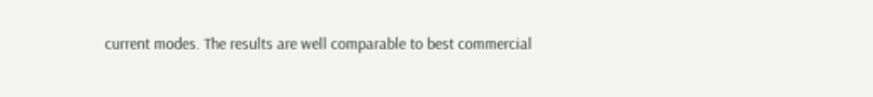current modes. The results are well comparable to best commercial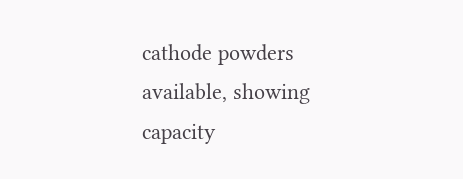cathode powders available, showing capacity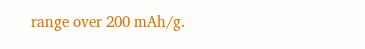range over 200 mAh/g.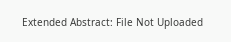Extended Abstract: File Not Uploaded